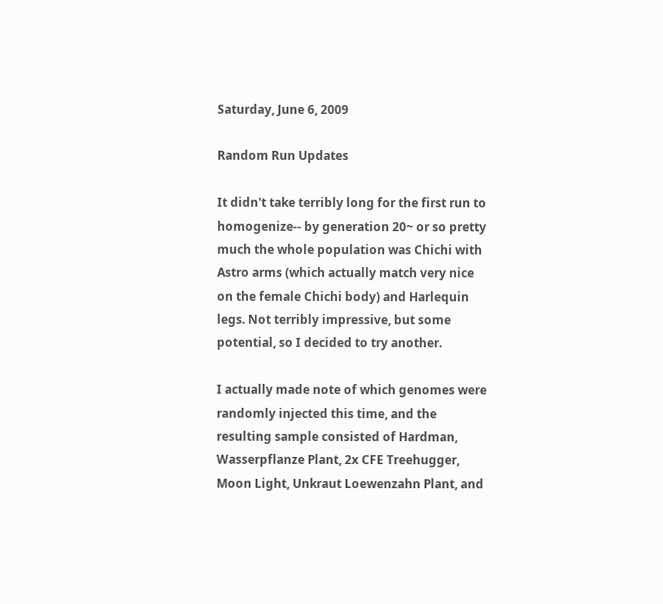Saturday, June 6, 2009

Random Run Updates

It didn't take terribly long for the first run to homogenize-- by generation 20~ or so pretty much the whole population was Chichi with Astro arms (which actually match very nice on the female Chichi body) and Harlequin legs. Not terribly impressive, but some potential, so I decided to try another.

I actually made note of which genomes were randomly injected this time, and the resulting sample consisted of Hardman, Wasserpflanze Plant, 2x CFE Treehugger, Moon Light, Unkraut Loewenzahn Plant, and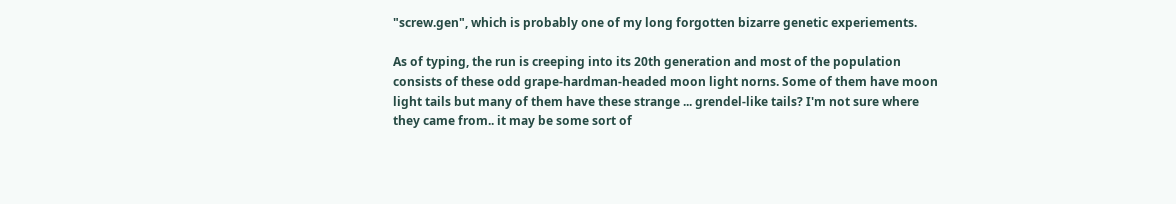"screw.gen", which is probably one of my long forgotten bizarre genetic experiements.

As of typing, the run is creeping into its 20th generation and most of the population consists of these odd grape-hardman-headed moon light norns. Some of them have moon light tails but many of them have these strange ... grendel-like tails? I'm not sure where they came from.. it may be some sort of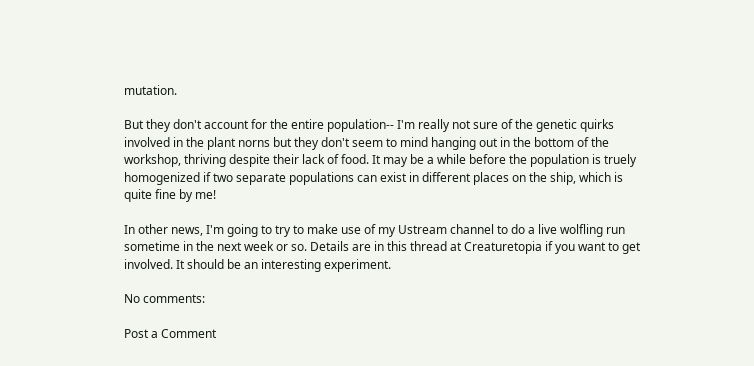mutation.

But they don't account for the entire population-- I'm really not sure of the genetic quirks involved in the plant norns but they don't seem to mind hanging out in the bottom of the workshop, thriving despite their lack of food. It may be a while before the population is truely homogenized if two separate populations can exist in different places on the ship, which is quite fine by me!

In other news, I'm going to try to make use of my Ustream channel to do a live wolfling run sometime in the next week or so. Details are in this thread at Creaturetopia if you want to get involved. It should be an interesting experiment.

No comments:

Post a Comment